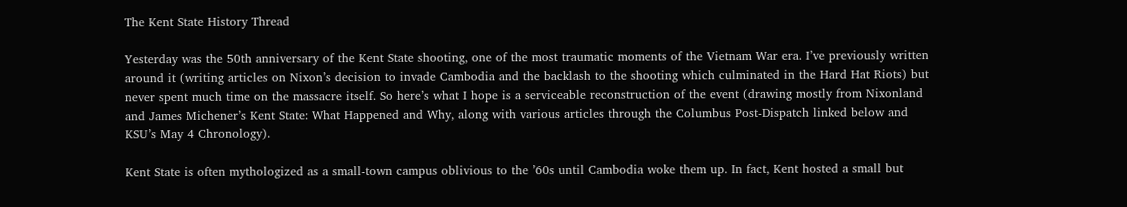The Kent State History Thread

Yesterday was the 50th anniversary of the Kent State shooting, one of the most traumatic moments of the Vietnam War era. I’ve previously written around it (writing articles on Nixon’s decision to invade Cambodia and the backlash to the shooting which culminated in the Hard Hat Riots) but never spent much time on the massacre itself. So here’s what I hope is a serviceable reconstruction of the event (drawing mostly from Nixonland and James Michener’s Kent State: What Happened and Why, along with various articles through the Columbus Post-Dispatch linked below and KSU’s May 4 Chronology).

Kent State is often mythologized as a small-town campus oblivious to the ’60s until Cambodia woke them up. In fact, Kent hosted a small but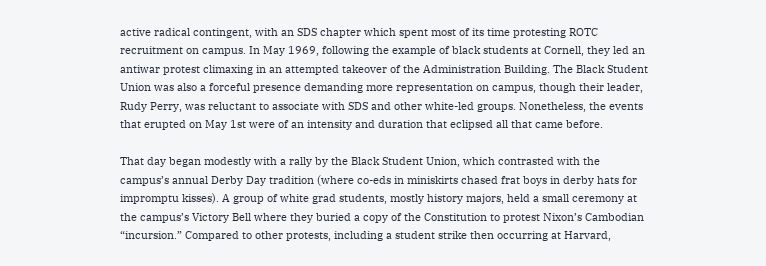active radical contingent, with an SDS chapter which spent most of its time protesting ROTC recruitment on campus. In May 1969, following the example of black students at Cornell, they led an antiwar protest climaxing in an attempted takeover of the Administration Building. The Black Student Union was also a forceful presence demanding more representation on campus, though their leader, Rudy Perry, was reluctant to associate with SDS and other white-led groups. Nonetheless, the events that erupted on May 1st were of an intensity and duration that eclipsed all that came before.

That day began modestly with a rally by the Black Student Union, which contrasted with the campus’s annual Derby Day tradition (where co-eds in miniskirts chased frat boys in derby hats for impromptu kisses). A group of white grad students, mostly history majors, held a small ceremony at the campus’s Victory Bell where they buried a copy of the Constitution to protest Nixon’s Cambodian “incursion.” Compared to other protests, including a student strike then occurring at Harvard,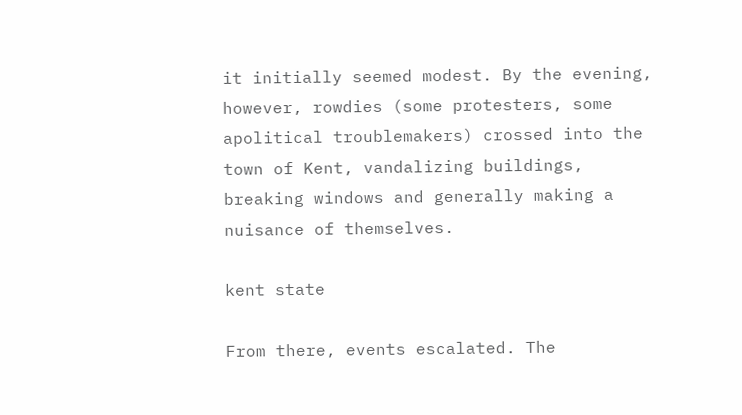it initially seemed modest. By the evening, however, rowdies (some protesters, some apolitical troublemakers) crossed into the town of Kent, vandalizing buildings, breaking windows and generally making a nuisance of themselves.

kent state

From there, events escalated. The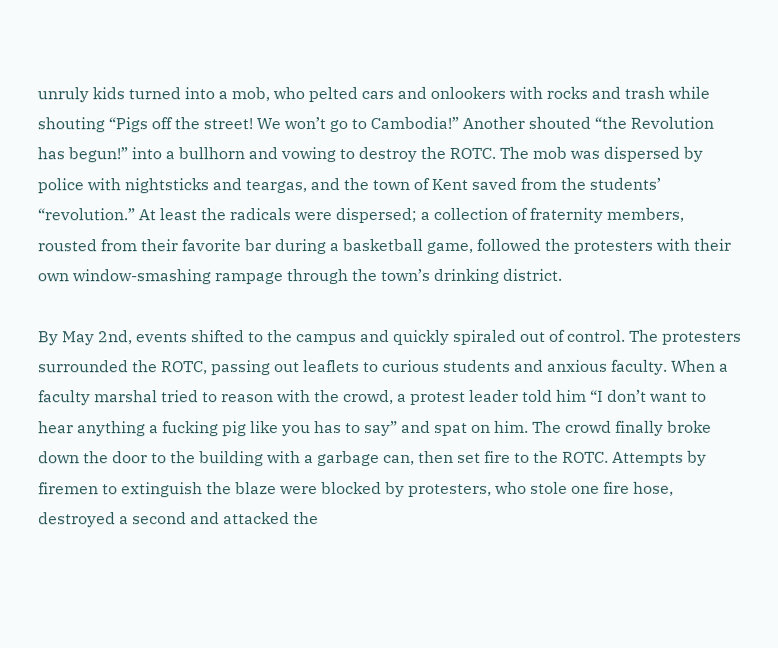unruly kids turned into a mob, who pelted cars and onlookers with rocks and trash while shouting “Pigs off the street! We won’t go to Cambodia!” Another shouted “the Revolution has begun!” into a bullhorn and vowing to destroy the ROTC. The mob was dispersed by police with nightsticks and teargas, and the town of Kent saved from the students’ “revolution.” At least the radicals were dispersed; a collection of fraternity members, rousted from their favorite bar during a basketball game, followed the protesters with their own window-smashing rampage through the town’s drinking district.

By May 2nd, events shifted to the campus and quickly spiraled out of control. The protesters surrounded the ROTC, passing out leaflets to curious students and anxious faculty. When a faculty marshal tried to reason with the crowd, a protest leader told him “I don’t want to hear anything a fucking pig like you has to say” and spat on him. The crowd finally broke down the door to the building with a garbage can, then set fire to the ROTC. Attempts by firemen to extinguish the blaze were blocked by protesters, who stole one fire hose, destroyed a second and attacked the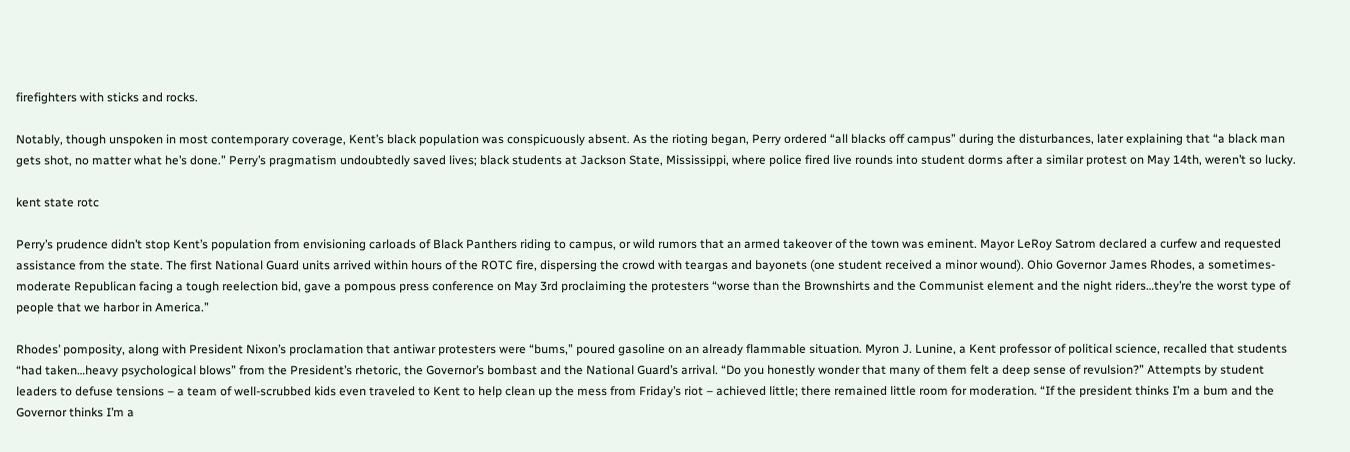firefighters with sticks and rocks.

Notably, though unspoken in most contemporary coverage, Kent’s black population was conspicuously absent. As the rioting began, Perry ordered “all blacks off campus” during the disturbances, later explaining that “a black man gets shot, no matter what he’s done.” Perry’s pragmatism undoubtedly saved lives; black students at Jackson State, Mississippi, where police fired live rounds into student dorms after a similar protest on May 14th, weren’t so lucky.

kent state rotc

Perry’s prudence didn’t stop Kent’s population from envisioning carloads of Black Panthers riding to campus, or wild rumors that an armed takeover of the town was eminent. Mayor LeRoy Satrom declared a curfew and requested assistance from the state. The first National Guard units arrived within hours of the ROTC fire, dispersing the crowd with teargas and bayonets (one student received a minor wound). Ohio Governor James Rhodes, a sometimes-moderate Republican facing a tough reelection bid, gave a pompous press conference on May 3rd proclaiming the protesters “worse than the Brownshirts and the Communist element and the night riders…they’re the worst type of people that we harbor in America.”

Rhodes’ pomposity, along with President Nixon’s proclamation that antiwar protesters were “bums,” poured gasoline on an already flammable situation. Myron J. Lunine, a Kent professor of political science, recalled that students “had taken…heavy psychological blows” from the President’s rhetoric, the Governor’s bombast and the National Guard’s arrival. “Do you honestly wonder that many of them felt a deep sense of revulsion?” Attempts by student leaders to defuse tensions – a team of well-scrubbed kids even traveled to Kent to help clean up the mess from Friday’s riot – achieved little; there remained little room for moderation. “If the president thinks I’m a bum and the Governor thinks I’m a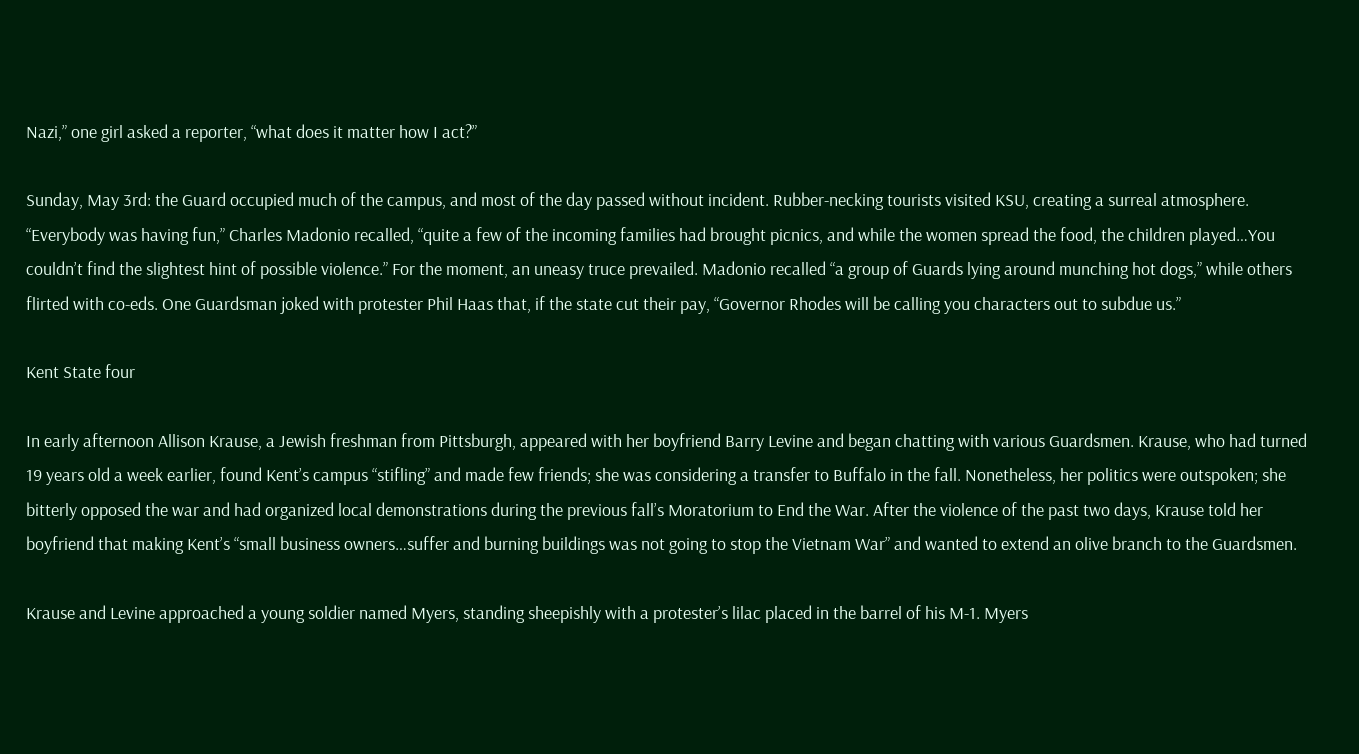Nazi,” one girl asked a reporter, “what does it matter how I act?”

Sunday, May 3rd: the Guard occupied much of the campus, and most of the day passed without incident. Rubber-necking tourists visited KSU, creating a surreal atmosphere. “Everybody was having fun,” Charles Madonio recalled, “quite a few of the incoming families had brought picnics, and while the women spread the food, the children played…You couldn’t find the slightest hint of possible violence.” For the moment, an uneasy truce prevailed. Madonio recalled “a group of Guards lying around munching hot dogs,” while others flirted with co-eds. One Guardsman joked with protester Phil Haas that, if the state cut their pay, “Governor Rhodes will be calling you characters out to subdue us.”

Kent State four

In early afternoon Allison Krause, a Jewish freshman from Pittsburgh, appeared with her boyfriend Barry Levine and began chatting with various Guardsmen. Krause, who had turned 19 years old a week earlier, found Kent’s campus “stifling” and made few friends; she was considering a transfer to Buffalo in the fall. Nonetheless, her politics were outspoken; she bitterly opposed the war and had organized local demonstrations during the previous fall’s Moratorium to End the War. After the violence of the past two days, Krause told her boyfriend that making Kent’s “small business owners…suffer and burning buildings was not going to stop the Vietnam War” and wanted to extend an olive branch to the Guardsmen.

Krause and Levine approached a young soldier named Myers, standing sheepishly with a protester’s lilac placed in the barrel of his M-1. Myers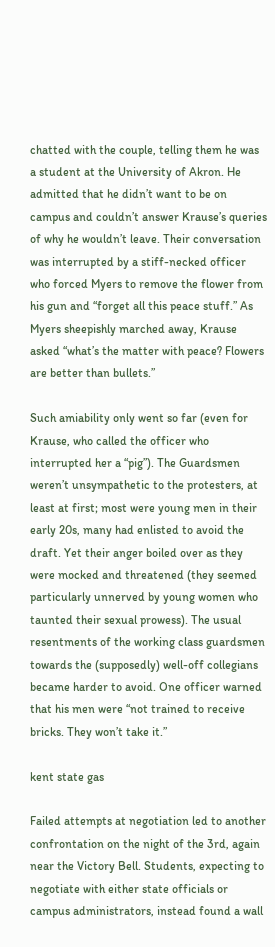chatted with the couple, telling them he was a student at the University of Akron. He admitted that he didn’t want to be on campus and couldn’t answer Krause’s queries of why he wouldn’t leave. Their conversation was interrupted by a stiff-necked officer who forced Myers to remove the flower from his gun and “forget all this peace stuff.” As Myers sheepishly marched away, Krause asked “what’s the matter with peace? Flowers are better than bullets.”

Such amiability only went so far (even for Krause, who called the officer who interrupted her a “pig”). The Guardsmen weren’t unsympathetic to the protesters, at least at first; most were young men in their early 20s, many had enlisted to avoid the draft. Yet their anger boiled over as they were mocked and threatened (they seemed particularly unnerved by young women who taunted their sexual prowess). The usual resentments of the working class guardsmen towards the (supposedly) well-off collegians became harder to avoid. One officer warned that his men were “not trained to receive bricks. They won’t take it.”

kent state gas

Failed attempts at negotiation led to another confrontation on the night of the 3rd, again near the Victory Bell. Students, expecting to negotiate with either state officials or campus administrators, instead found a wall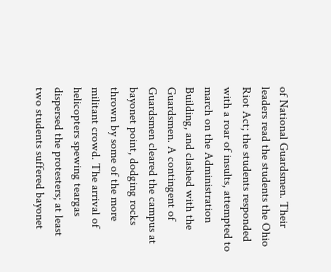of National Guardsmen. Their leaders read the students the Ohio Riot Act; the students responded with a roar of insults, attempted to march on the Administration Building, and clashed with the Guardsmen. A contingent of Guardsmen cleared the campus at bayonet point, dodging rocks thrown by some of the more militant crowd. The arrival of helicopters spewing teargas dispersed the protesters; at least two students suffered bayonet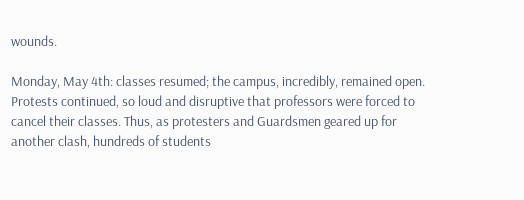wounds.

Monday, May 4th: classes resumed; the campus, incredibly, remained open. Protests continued, so loud and disruptive that professors were forced to cancel their classes. Thus, as protesters and Guardsmen geared up for another clash, hundreds of students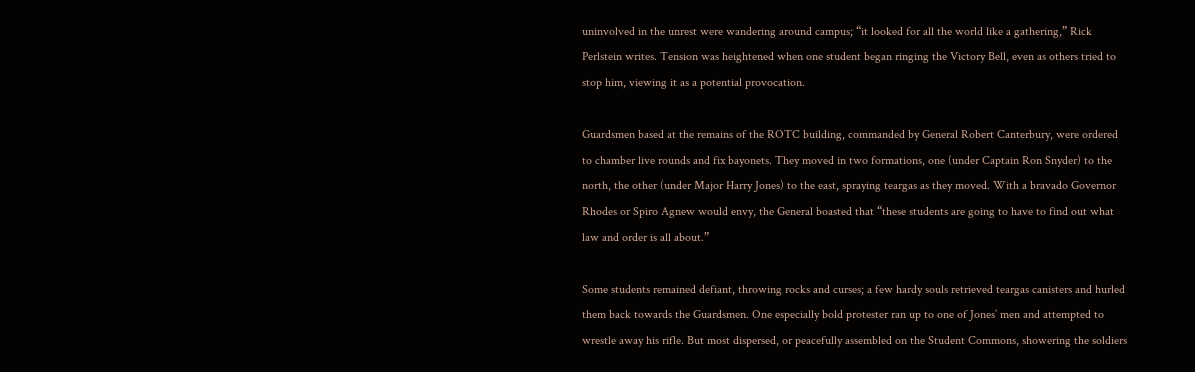uninvolved in the unrest were wandering around campus; “it looked for all the world like a gathering,” Rick Perlstein writes. Tension was heightened when one student began ringing the Victory Bell, even as others tried to stop him, viewing it as a potential provocation.

Guardsmen based at the remains of the ROTC building, commanded by General Robert Canterbury, were ordered to chamber live rounds and fix bayonets. They moved in two formations, one (under Captain Ron Snyder) to the north, the other (under Major Harry Jones) to the east, spraying teargas as they moved. With a bravado Governor Rhodes or Spiro Agnew would envy, the General boasted that “these students are going to have to find out what law and order is all about.”

Some students remained defiant, throwing rocks and curses; a few hardy souls retrieved teargas canisters and hurled them back towards the Guardsmen. One especially bold protester ran up to one of Jones’ men and attempted to wrestle away his rifle. But most dispersed, or peacefully assembled on the Student Commons, showering the soldiers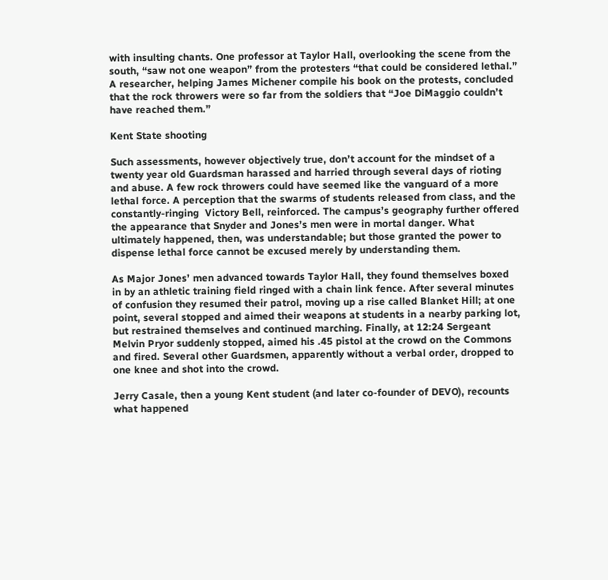with insulting chants. One professor at Taylor Hall, overlooking the scene from the south, “saw not one weapon” from the protesters “that could be considered lethal.” A researcher, helping James Michener compile his book on the protests, concluded that the rock throwers were so far from the soldiers that “Joe DiMaggio couldn’t have reached them.”

Kent State shooting

Such assessments, however objectively true, don’t account for the mindset of a twenty year old Guardsman harassed and harried through several days of rioting and abuse. A few rock throwers could have seemed like the vanguard of a more lethal force. A perception that the swarms of students released from class, and the constantly-ringing  Victory Bell, reinforced. The campus’s geography further offered the appearance that Snyder and Jones’s men were in mortal danger. What ultimately happened, then, was understandable; but those granted the power to dispense lethal force cannot be excused merely by understanding them.

As Major Jones’ men advanced towards Taylor Hall, they found themselves boxed in by an athletic training field ringed with a chain link fence. After several minutes of confusion they resumed their patrol, moving up a rise called Blanket Hill; at one point, several stopped and aimed their weapons at students in a nearby parking lot, but restrained themselves and continued marching. Finally, at 12:24 Sergeant Melvin Pryor suddenly stopped, aimed his .45 pistol at the crowd on the Commons and fired. Several other Guardsmen, apparently without a verbal order, dropped to one knee and shot into the crowd.

Jerry Casale, then a young Kent student (and later co-founder of DEVO), recounts what happened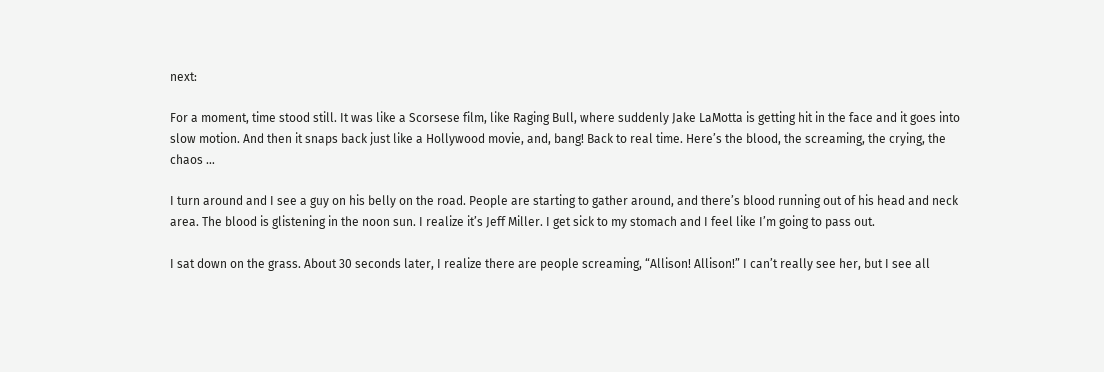next:

For a moment, time stood still. It was like a Scorsese film, like Raging Bull, where suddenly Jake LaMotta is getting hit in the face and it goes into slow motion. And then it snaps back just like a Hollywood movie, and, bang! Back to real time. Here’s the blood, the screaming, the crying, the chaos …

I turn around and I see a guy on his belly on the road. People are starting to gather around, and there’s blood running out of his head and neck area. The blood is glistening in the noon sun. I realize it’s Jeff Miller. I get sick to my stomach and I feel like I’m going to pass out.

I sat down on the grass. About 30 seconds later, I realize there are people screaming, “Allison! Allison!” I can’t really see her, but I see all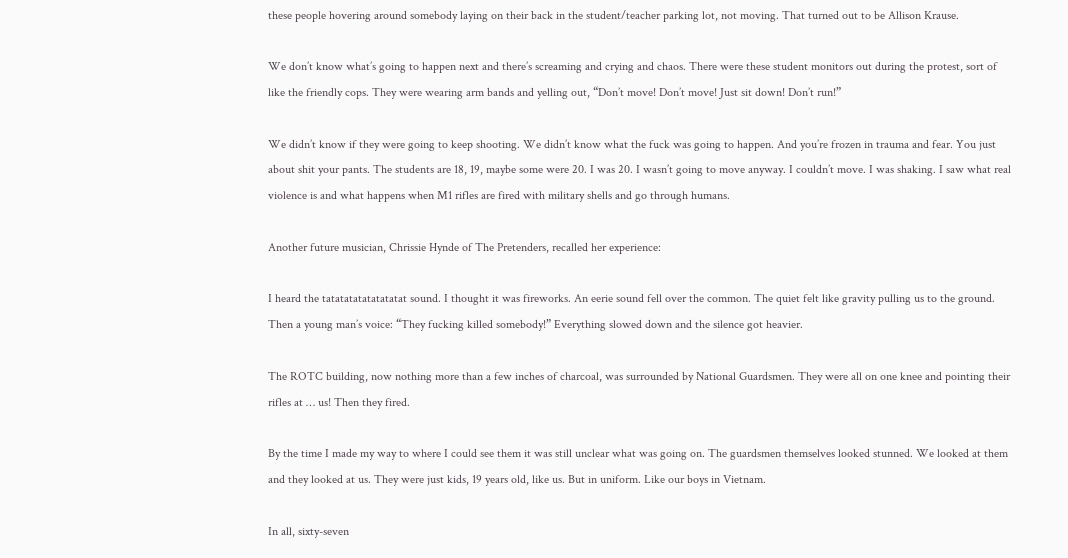these people hovering around somebody laying on their back in the student/teacher parking lot, not moving. That turned out to be Allison Krause.

We don’t know what’s going to happen next and there’s screaming and crying and chaos. There were these student monitors out during the protest, sort of like the friendly cops. They were wearing arm bands and yelling out, “Don’t move! Don’t move! Just sit down! Don’t run!”

We didn’t know if they were going to keep shooting. We didn’t know what the fuck was going to happen. And you’re frozen in trauma and fear. You just about shit your pants. The students are 18, 19, maybe some were 20. I was 20. I wasn’t going to move anyway. I couldn’t move. I was shaking. I saw what real violence is and what happens when M1 rifles are fired with military shells and go through humans.

Another future musician, Chrissie Hynde of The Pretenders, recalled her experience:

I heard the tatatatatatatatatat sound. I thought it was fireworks. An eerie sound fell over the common. The quiet felt like gravity pulling us to the ground. Then a young man’s voice: “They fucking killed somebody!” Everything slowed down and the silence got heavier.

The ROTC building, now nothing more than a few inches of charcoal, was surrounded by National Guardsmen. They were all on one knee and pointing their rifles at … us! Then they fired.

By the time I made my way to where I could see them it was still unclear what was going on. The guardsmen themselves looked stunned. We looked at them and they looked at us. They were just kids, 19 years old, like us. But in uniform. Like our boys in Vietnam.

In all, sixty-seven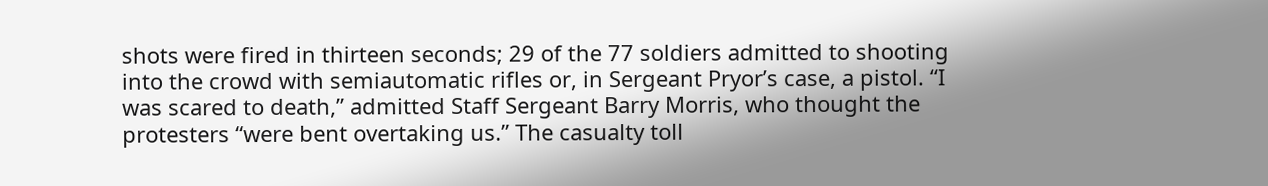shots were fired in thirteen seconds; 29 of the 77 soldiers admitted to shooting into the crowd with semiautomatic rifles or, in Sergeant Pryor’s case, a pistol. “I was scared to death,” admitted Staff Sergeant Barry Morris, who thought the protesters “were bent overtaking us.” The casualty toll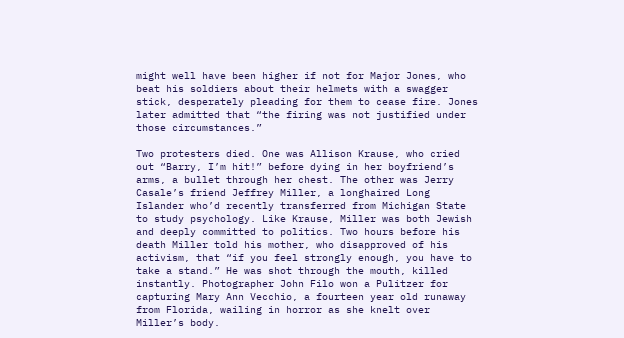might well have been higher if not for Major Jones, who beat his soldiers about their helmets with a swagger stick, desperately pleading for them to cease fire. Jones later admitted that “the firing was not justified under those circumstances.”

Two protesters died. One was Allison Krause, who cried out “Barry, I’m hit!” before dying in her boyfriend’s arms, a bullet through her chest. The other was Jerry Casale’s friend Jeffrey Miller, a longhaired Long Islander who’d recently transferred from Michigan State to study psychology. Like Krause, Miller was both Jewish and deeply committed to politics. Two hours before his death Miller told his mother, who disapproved of his activism, that “if you feel strongly enough, you have to take a stand.” He was shot through the mouth, killed instantly. Photographer John Filo won a Pulitzer for capturing Mary Ann Vecchio, a fourteen year old runaway from Florida, wailing in horror as she knelt over Miller’s body.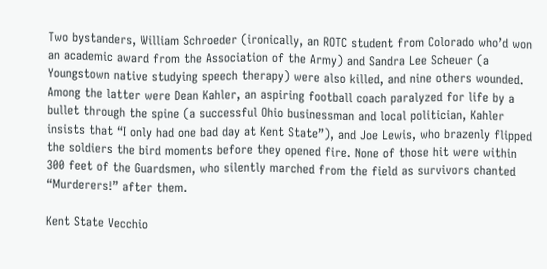Two bystanders, William Schroeder (ironically, an ROTC student from Colorado who’d won an academic award from the Association of the Army) and Sandra Lee Scheuer (a Youngstown native studying speech therapy) were also killed, and nine others wounded. Among the latter were Dean Kahler, an aspiring football coach paralyzed for life by a bullet through the spine (a successful Ohio businessman and local politician, Kahler insists that “I only had one bad day at Kent State”), and Joe Lewis, who brazenly flipped the soldiers the bird moments before they opened fire. None of those hit were within 300 feet of the Guardsmen, who silently marched from the field as survivors chanted “Murderers!” after them.

Kent State Vecchio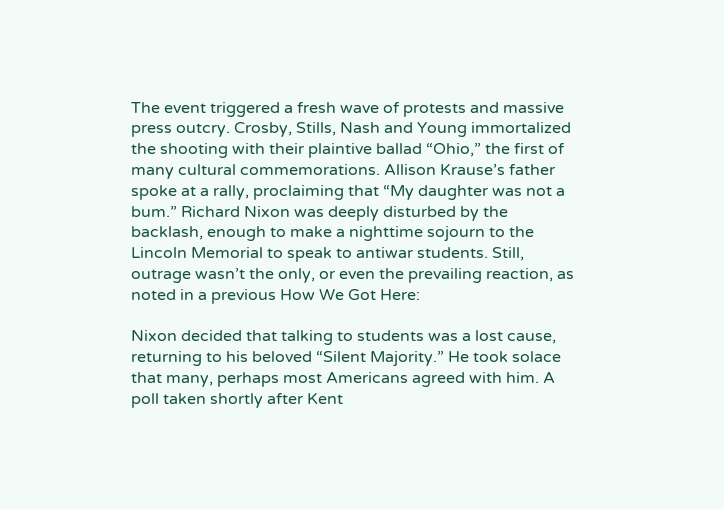The event triggered a fresh wave of protests and massive press outcry. Crosby, Stills, Nash and Young immortalized the shooting with their plaintive ballad “Ohio,” the first of many cultural commemorations. Allison Krause’s father spoke at a rally, proclaiming that “My daughter was not a bum.” Richard Nixon was deeply disturbed by the backlash, enough to make a nighttime sojourn to the Lincoln Memorial to speak to antiwar students. Still, outrage wasn’t the only, or even the prevailing reaction, as noted in a previous How We Got Here:

Nixon decided that talking to students was a lost cause, returning to his beloved “Silent Majority.” He took solace that many, perhaps most Americans agreed with him. A poll taken shortly after Kent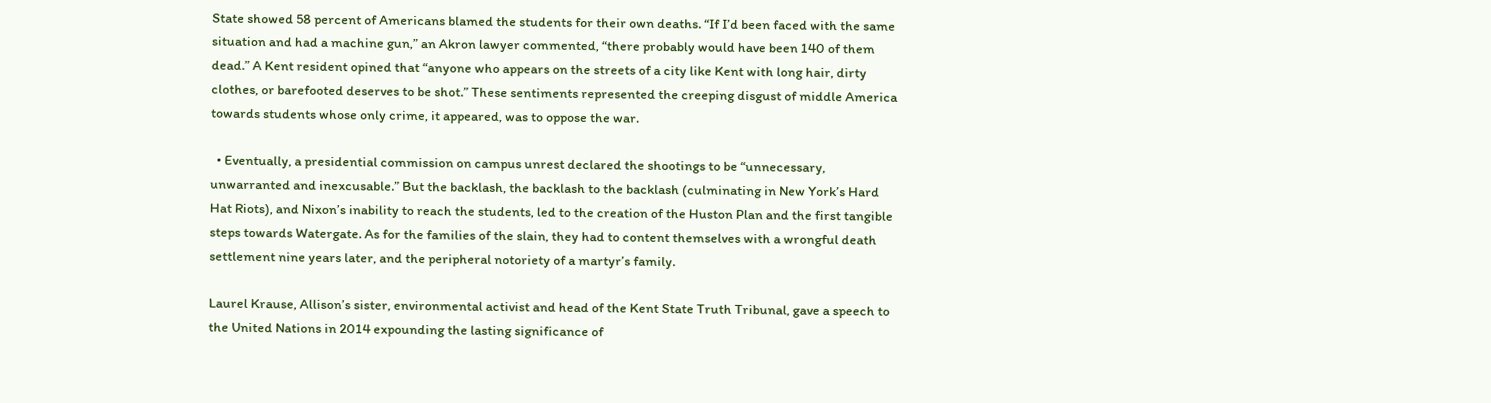State showed 58 percent of Americans blamed the students for their own deaths. “If I’d been faced with the same situation and had a machine gun,” an Akron lawyer commented, “there probably would have been 140 of them dead.” A Kent resident opined that “anyone who appears on the streets of a city like Kent with long hair, dirty clothes, or barefooted deserves to be shot.” These sentiments represented the creeping disgust of middle America towards students whose only crime, it appeared, was to oppose the war.

  • Eventually, a presidential commission on campus unrest declared the shootings to be “unnecessary, unwarranted and inexcusable.” But the backlash, the backlash to the backlash (culminating in New York’s Hard Hat Riots), and Nixon’s inability to reach the students, led to the creation of the Huston Plan and the first tangible steps towards Watergate. As for the families of the slain, they had to content themselves with a wrongful death settlement nine years later, and the peripheral notoriety of a martyr’s family.

Laurel Krause, Allison’s sister, environmental activist and head of the Kent State Truth Tribunal, gave a speech to the United Nations in 2014 expounding the lasting significance of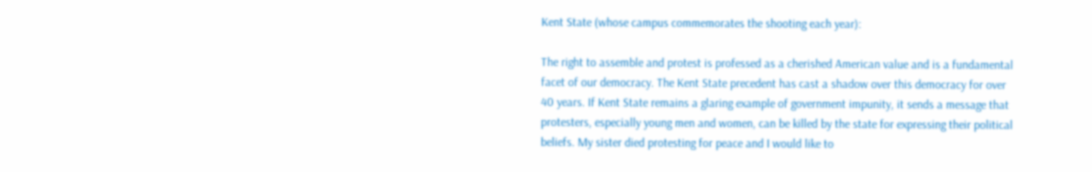Kent State (whose campus commemorates the shooting each year):

The right to assemble and protest is professed as a cherished American value and is a fundamental facet of our democracy. The Kent State precedent has cast a shadow over this democracy for over 40 years. If Kent State remains a glaring example of government impunity, it sends a message that protesters, especially young men and women, can be killed by the state for expressing their political beliefs. My sister died protesting for peace and I would like to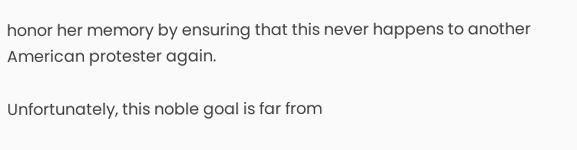honor her memory by ensuring that this never happens to another American protester again.

Unfortunately, this noble goal is far from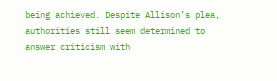being achieved. Despite Allison’s plea, authorities still seem determined to answer criticism with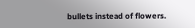bullets instead of flowers.